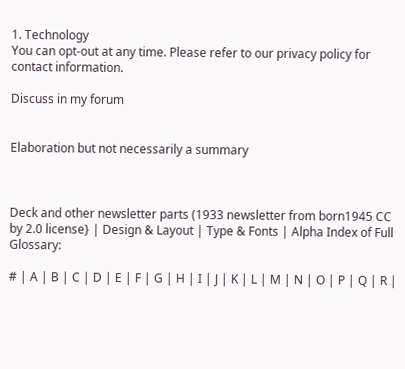1. Technology
You can opt-out at any time. Please refer to our privacy policy for contact information.

Discuss in my forum


Elaboration but not necessarily a summary



Deck and other newsletter parts (1933 newsletter from born1945 CC by 2.0 license} | Design & Layout | Type & Fonts | Alpha Index of Full Glossary:

# | A | B | C | D | E | F | G | H | I | J | K | L | M | N | O | P | Q | R |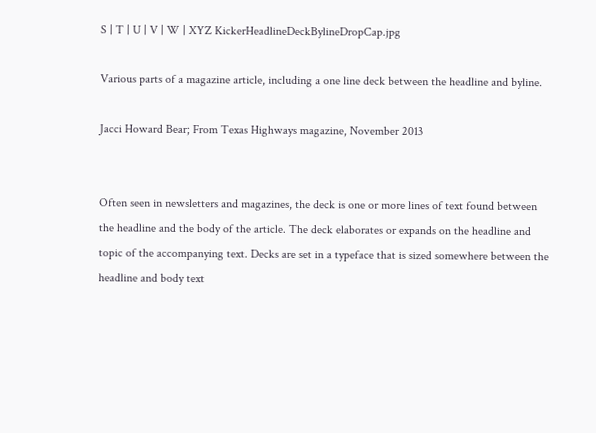S | T | U | V | W | XYZ KickerHeadlineDeckBylineDropCap.jpg

Various parts of a magazine article, including a one line deck between the headline and byline.

Jacci Howard Bear; From Texas Highways magazine, November 2013


Often seen in newsletters and magazines, the deck is one or more lines of text found between the headline and the body of the article. The deck elaborates or expands on the headline and topic of the accompanying text. Decks are set in a typeface that is sized somewhere between the headline and body text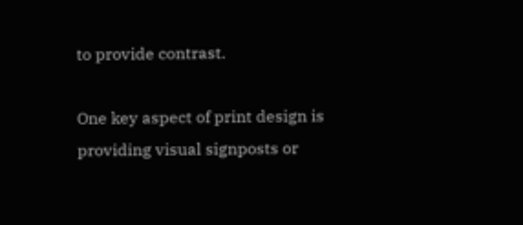to provide contrast.

One key aspect of print design is providing visual signposts or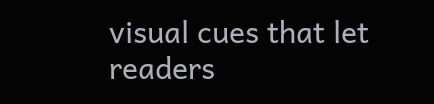visual cues that let readers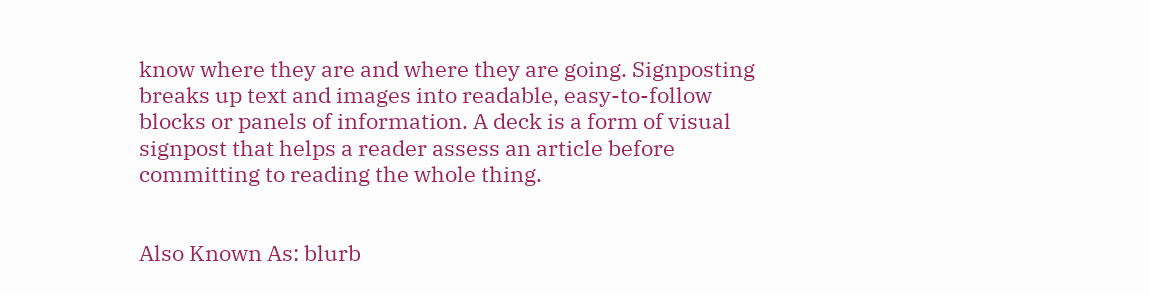know where they are and where they are going. Signposting breaks up text and images into readable, easy-to-follow blocks or panels of information. A deck is a form of visual signpost that helps a reader assess an article before committing to reading the whole thing.


Also Known As: blurb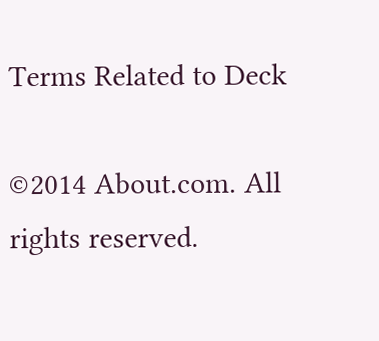Terms Related to Deck

©2014 About.com. All rights reserved.